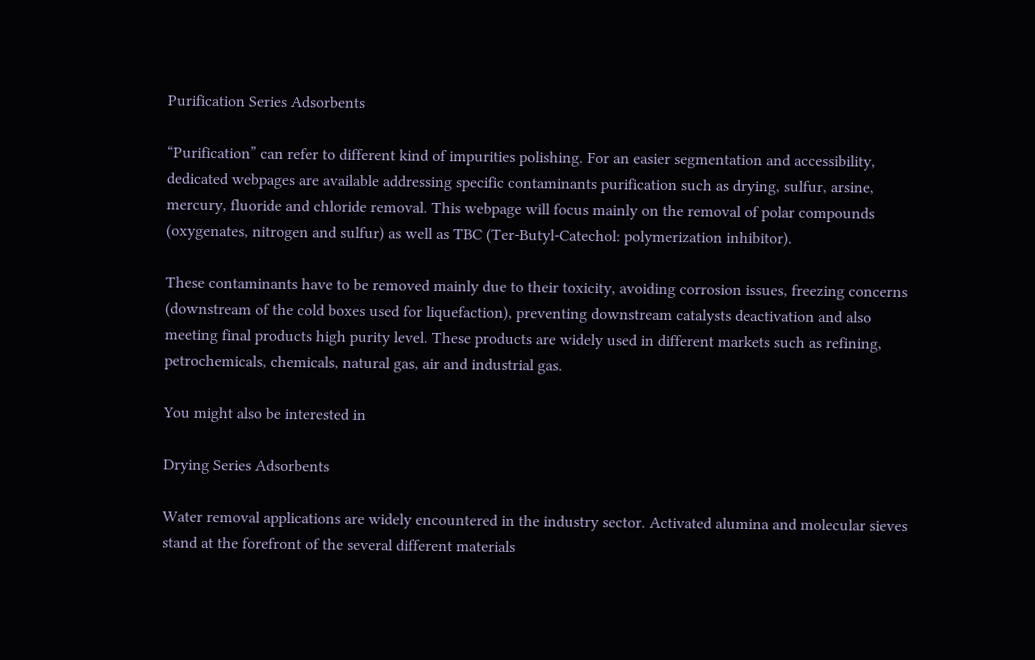Purification Series Adsorbents

“Purification” can refer to different kind of impurities polishing. For an easier segmentation and accessibility, dedicated webpages are available addressing specific contaminants purification such as drying, sulfur, arsine, mercury, fluoride and chloride removal. This webpage will focus mainly on the removal of polar compounds (oxygenates, nitrogen and sulfur) as well as TBC (Ter-Butyl-Catechol: polymerization inhibitor).

These contaminants have to be removed mainly due to their toxicity, avoiding corrosion issues, freezing concerns (downstream of the cold boxes used for liquefaction), preventing downstream catalysts deactivation and also meeting final products high purity level. These products are widely used in different markets such as refining, petrochemicals, chemicals, natural gas, air and industrial gas.

You might also be interested in

Drying Series Adsorbents

Water removal applications are widely encountered in the industry sector. Activated alumina and molecular sieves stand at the forefront of the several different materials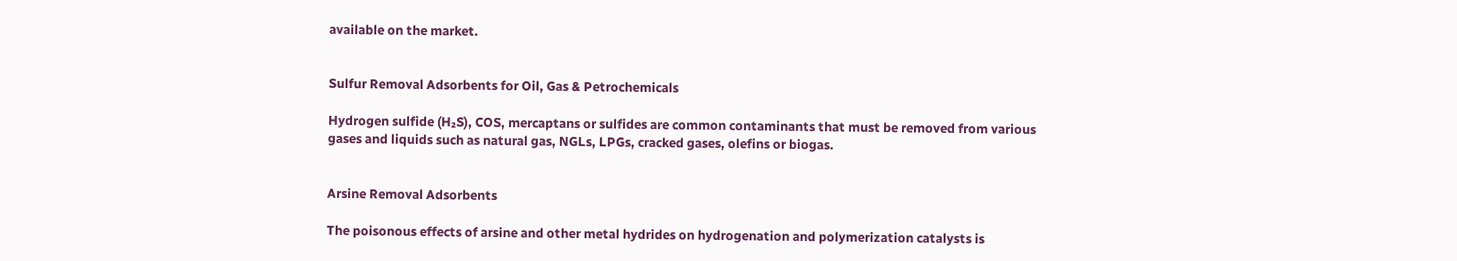available on the market.


Sulfur Removal Adsorbents for Oil, Gas & Petrochemicals

Hydrogen sulfide (H₂S), COS, mercaptans or sulfides are common contaminants that must be removed from various gases and liquids such as natural gas, NGLs, LPGs, cracked gases, olefins or biogas.


Arsine Removal Adsorbents

The poisonous effects of arsine and other metal hydrides on hydrogenation and polymerization catalysts is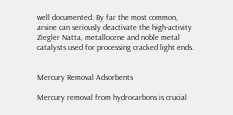well documented. By far the most common, arsine can seriously deactivate the high-activity Ziegler Natta, metallocene and noble metal catalysts used for processing cracked light ends.


Mercury Removal Adsorbents

Mercury removal from hydrocarbons is crucial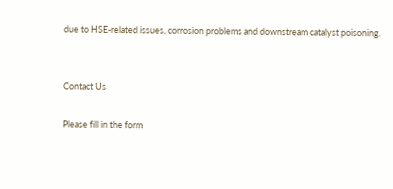due to HSE-related issues, corrosion problems and downstream catalyst poisoning.


Contact Us

Please fill in the form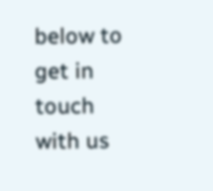below to get in touch with us